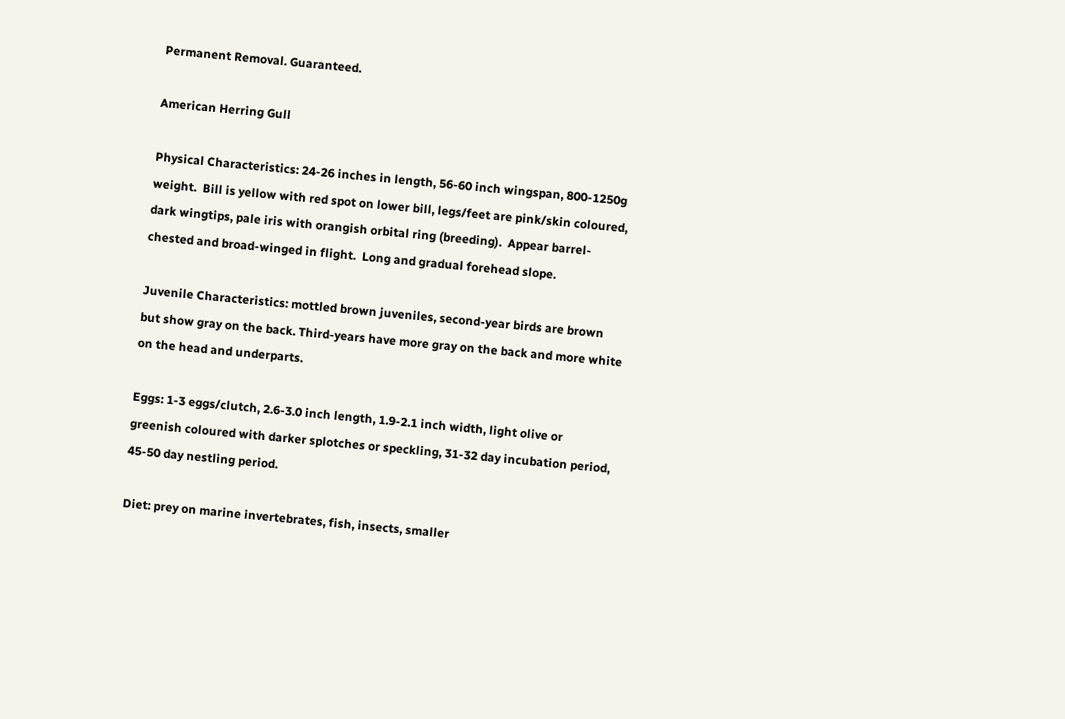Permanent Removal. Guaranteed.

American Herring Gull

Physical Characteristics: 24-26 inches in length, 56-60 inch wingspan, 800-1250g weight.  Bill is yellow with red spot on lower bill, legs/feet are pink/skin coloured, dark wingtips, pale iris with orangish orbital ring (breeding).  Appear barrel-chested and broad-winged in flight.  Long and gradual forehead slope.

Juvenile Characteristics: mottled brown juveniles, second-year birds are brown but show gray on the back. Third-years have more gray on the back and more white on the head and underparts.

Eggs: 1-3 eggs/clutch, 2.6-3.0 inch length, 1.9-2.1 inch width, light olive or greenish coloured with darker splotches or speckling, 31-32 day incubation period, 45-50 day nestling period.

Diet: prey on marine invertebrates, fish, insects, smaller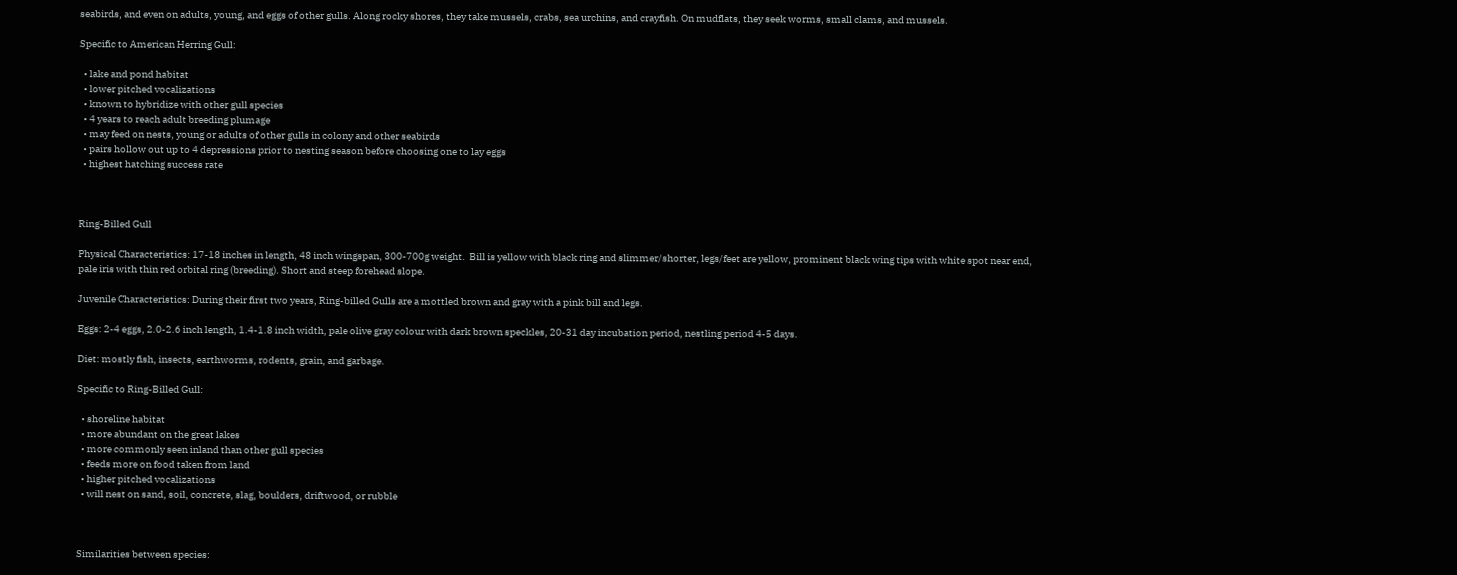seabirds, and even on adults, young, and eggs of other gulls. Along rocky shores, they take mussels, crabs, sea urchins, and crayfish. On mudflats, they seek worms, small clams, and mussels.

Specific to American Herring Gull:

  • lake and pond habitat
  • lower pitched vocalizations
  • known to hybridize with other gull species
  • 4 years to reach adult breeding plumage
  • may feed on nests, young or adults of other gulls in colony and other seabirds
  • pairs hollow out up to 4 depressions prior to nesting season before choosing one to lay eggs
  • highest hatching success rate



Ring-Billed Gull

Physical Characteristics: 17-18 inches in length, 48 inch wingspan, 300-700g weight.  Bill is yellow with black ring and slimmer/shorter, legs/feet are yellow, prominent black wing tips with white spot near end, pale iris with thin red orbital ring (breeding). Short and steep forehead slope.

Juvenile Characteristics: During their first two years, Ring-billed Gulls are a mottled brown and gray with a pink bill and legs.

Eggs: 2-4 eggs, 2.0-2.6 inch length, 1.4-1.8 inch width, pale olive gray colour with dark brown speckles, 20-31 day incubation period, nestling period 4-5 days.

Diet: mostly fish, insects, earthworms, rodents, grain, and garbage.

Specific to Ring-Billed Gull:

  • shoreline habitat
  • more abundant on the great lakes
  • more commonly seen inland than other gull species
  • feeds more on food taken from land
  • higher pitched vocalizations
  • will nest on sand, soil, concrete, slag, boulders, driftwood, or rubble



Similarities between species: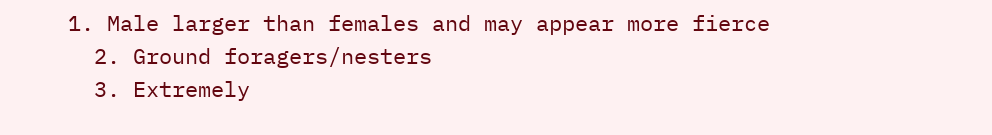1. Male larger than females and may appear more fierce
  2. Ground foragers/nesters
  3. Extremely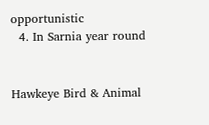opportunistic
  4. In Sarnia year round


Hawkeye Bird & Animal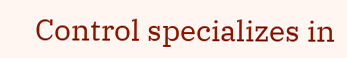Control specializes in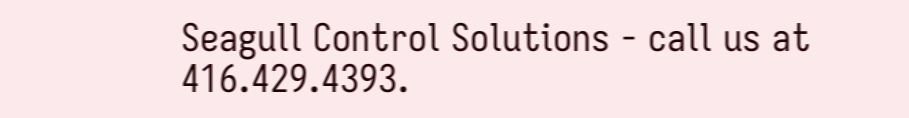Seagull Control Solutions - call us at 416.429.4393.